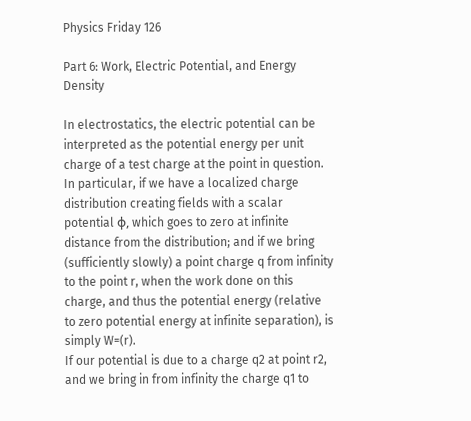Physics Friday 126

Part 6: Work, Electric Potential, and Energy Density

In electrostatics, the electric potential can be interpreted as the potential energy per unit charge of a test charge at the point in question. In particular, if we have a localized charge distribution creating fields with a scalar potential φ, which goes to zero at infinite distance from the distribution; and if we bring (sufficiently slowly) a point charge q from infinity to the point r, when the work done on this charge, and thus the potential energy (relative to zero potential energy at infinite separation), is simply W=(r).
If our potential is due to a charge q2 at point r2, and we bring in from infinity the charge q1 to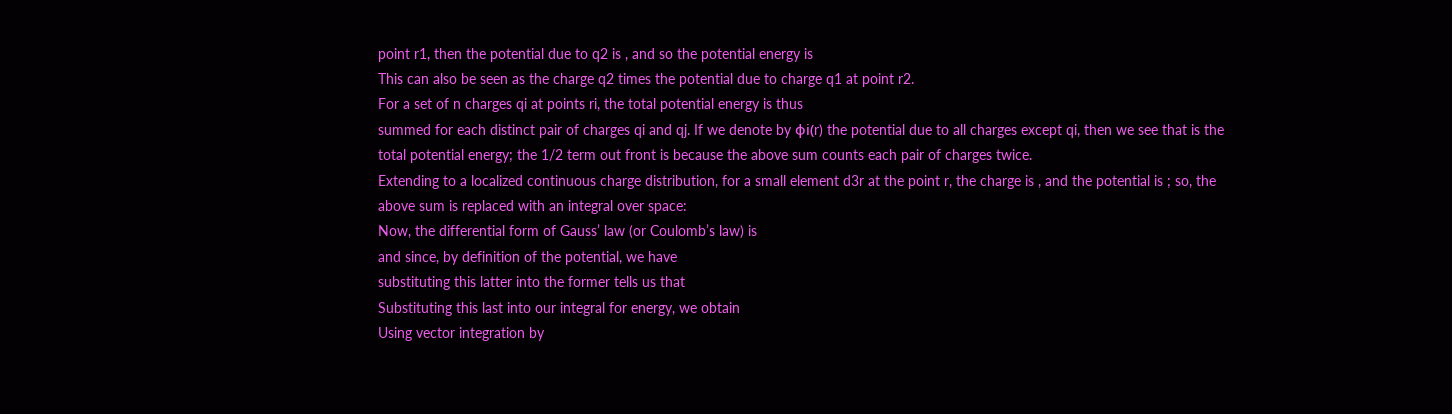point r1, then the potential due to q2 is , and so the potential energy is
This can also be seen as the charge q2 times the potential due to charge q1 at point r2.
For a set of n charges qi at points ri, the total potential energy is thus
summed for each distinct pair of charges qi and qj. If we denote by φi(r) the potential due to all charges except qi, then we see that is the total potential energy; the 1/2 term out front is because the above sum counts each pair of charges twice.
Extending to a localized continuous charge distribution, for a small element d3r at the point r, the charge is , and the potential is ; so, the above sum is replaced with an integral over space:
Now, the differential form of Gauss’ law (or Coulomb’s law) is
and since, by definition of the potential, we have
substituting this latter into the former tells us that
Substituting this last into our integral for energy, we obtain
Using vector integration by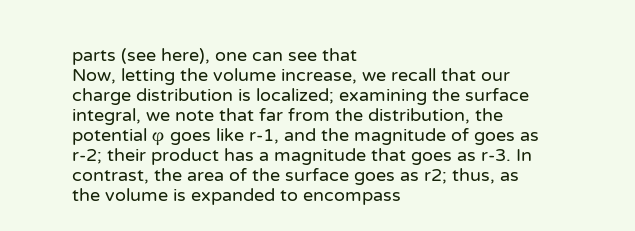parts (see here), one can see that
Now, letting the volume increase, we recall that our charge distribution is localized; examining the surface integral, we note that far from the distribution, the potential φ goes like r-1, and the magnitude of goes as r-2; their product has a magnitude that goes as r-3. In contrast, the area of the surface goes as r2; thus, as the volume is expanded to encompass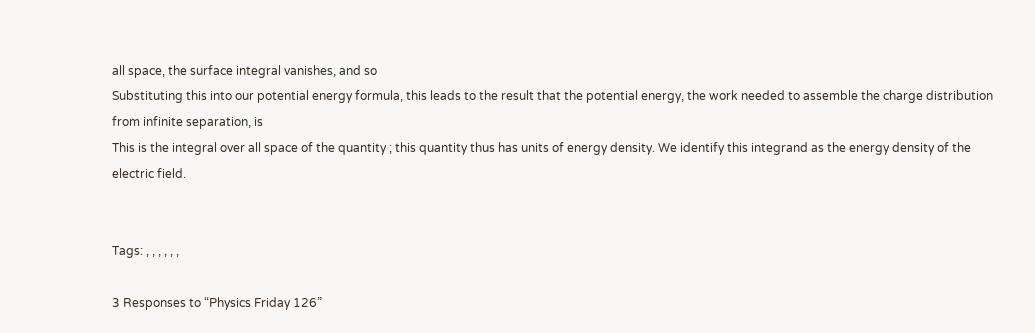all space, the surface integral vanishes, and so
Substituting this into our potential energy formula, this leads to the result that the potential energy, the work needed to assemble the charge distribution from infinite separation, is
This is the integral over all space of the quantity ; this quantity thus has units of energy density. We identify this integrand as the energy density of the electric field.


Tags: , , , , , ,

3 Responses to “Physics Friday 126”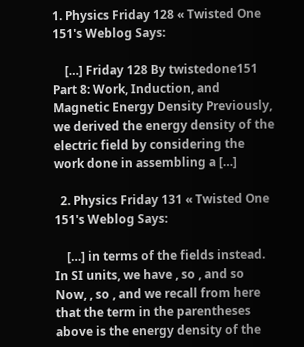1. Physics Friday 128 « Twisted One 151's Weblog Says:

    […] Friday 128 By twistedone151 Part 8: Work, Induction, and Magnetic Energy Density Previously, we derived the energy density of the electric field by considering the work done in assembling a […]

  2. Physics Friday 131 « Twisted One 151's Weblog Says:

    […] in terms of the fields instead. In SI units, we have , so , and so Now, , so , and we recall from here that the term in the parentheses above is the energy density of the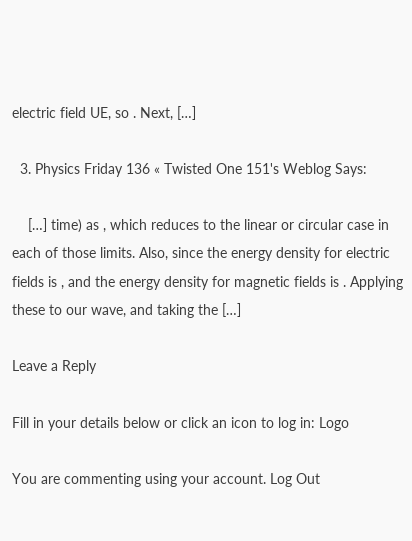electric field UE, so . Next, […]

  3. Physics Friday 136 « Twisted One 151's Weblog Says:

    […] time) as , which reduces to the linear or circular case in each of those limits. Also, since the energy density for electric fields is , and the energy density for magnetic fields is . Applying these to our wave, and taking the […]

Leave a Reply

Fill in your details below or click an icon to log in: Logo

You are commenting using your account. Log Out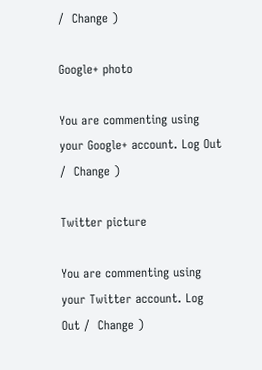/  Change )

Google+ photo

You are commenting using your Google+ account. Log Out /  Change )

Twitter picture

You are commenting using your Twitter account. Log Out /  Change )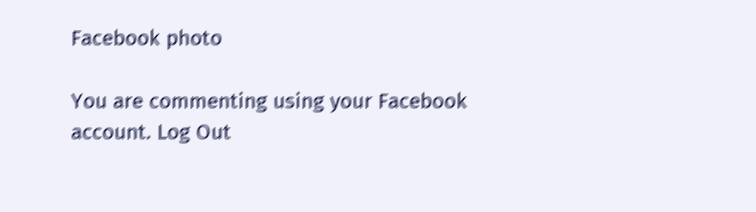Facebook photo

You are commenting using your Facebook account. Log Out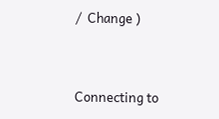/  Change )


Connecting to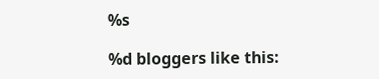%s

%d bloggers like this: